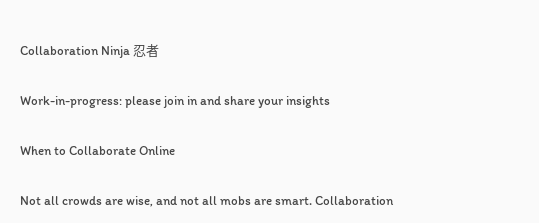Collaboration Ninja 忍者

Work-in-progress: please join in and share your insights

When to Collaborate Online

Not all crowds are wise, and not all mobs are smart. Collaboration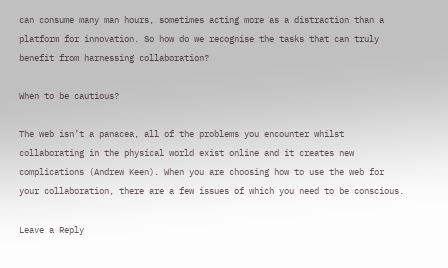can consume many man hours, sometimes acting more as a distraction than a platform for innovation. So how do we recognise the tasks that can truly benefit from harnessing collaboration?

When to be cautious?

The web isn’t a panacea, all of the problems you encounter whilst collaborating in the physical world exist online and it creates new complications (Andrew Keen). When you are choosing how to use the web for your collaboration, there are a few issues of which you need to be conscious.

Leave a Reply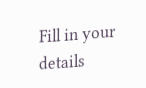Fill in your details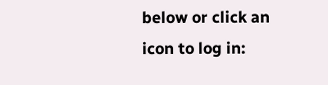below or click an icon to log in: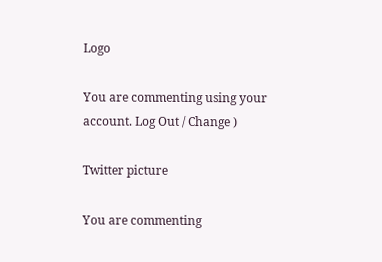Logo

You are commenting using your account. Log Out / Change )

Twitter picture

You are commenting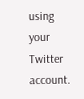using your Twitter account.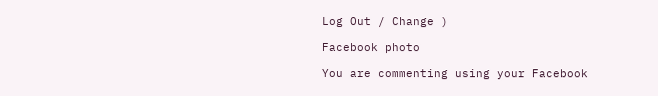Log Out / Change )

Facebook photo

You are commenting using your Facebook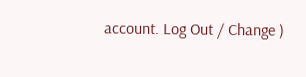account. Log Out / Change )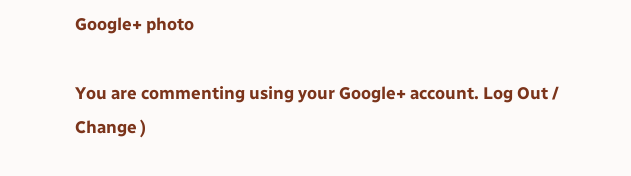Google+ photo

You are commenting using your Google+ account. Log Out / Change )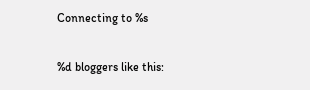Connecting to %s

%d bloggers like this: